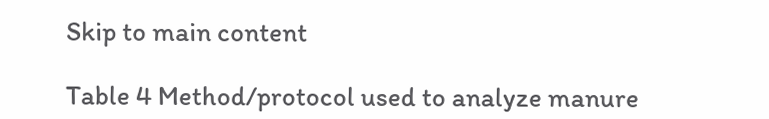Skip to main content

Table 4 Method/protocol used to analyze manure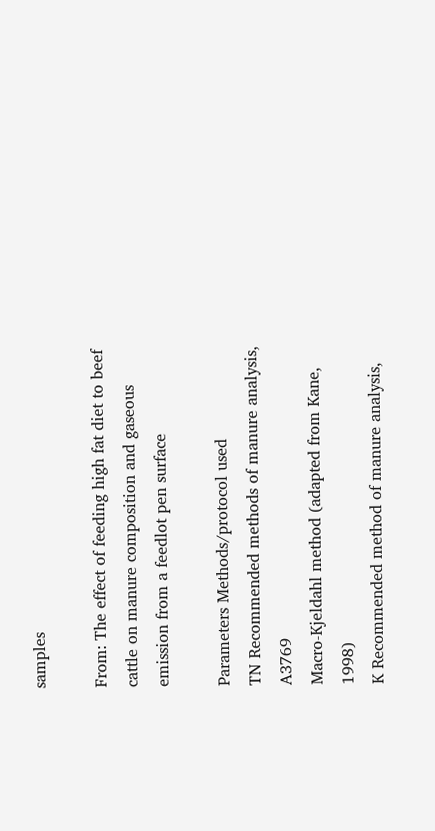samples

From: The effect of feeding high fat diet to beef cattle on manure composition and gaseous emission from a feedlot pen surface

Parameters Methods/protocol used
TN Recommended methods of manure analysis, A3769
Macro-Kjeldahl method (adapted from Kane, 1998)
K Recommended method of manure analysis,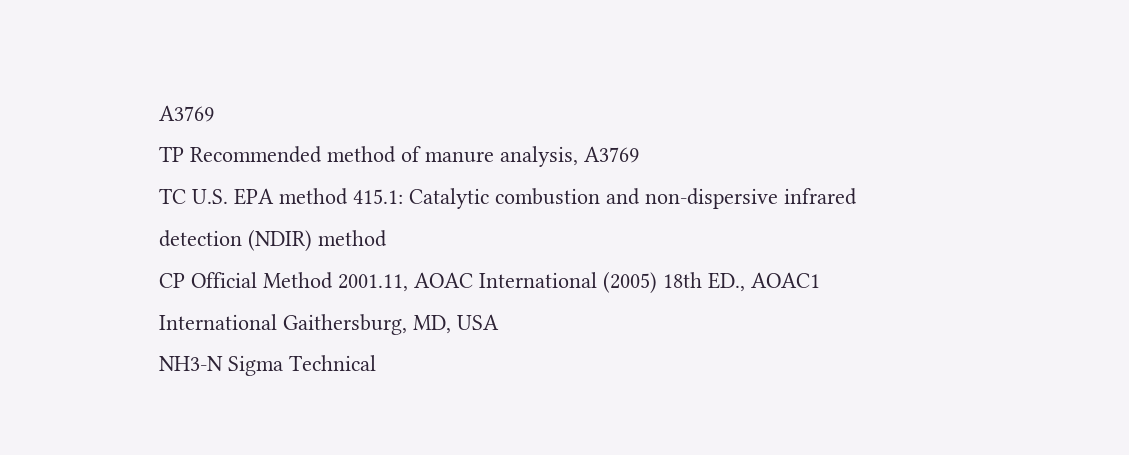A3769
TP Recommended method of manure analysis, A3769
TC U.S. EPA method 415.1: Catalytic combustion and non-dispersive infrared detection (NDIR) method
CP Official Method 2001.11, AOAC International (2005) 18th ED., AOAC1 International Gaithersburg, MD, USA
NH3-N Sigma Technical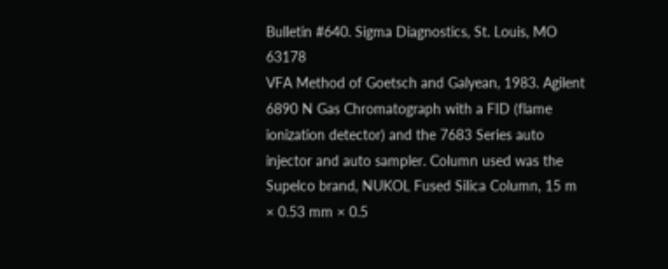Bulletin #640. Sigma Diagnostics, St. Louis, MO 63178
VFA Method of Goetsch and Galyean, 1983. Agilent 6890 N Gas Chromatograph with a FID (flame ionization detector) and the 7683 Series auto injector and auto sampler. Column used was the Supelco brand, NUKOL Fused Silica Column, 15 m × 0.53 mm × 0.5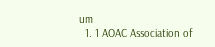um
  1. 1 AOAC Association of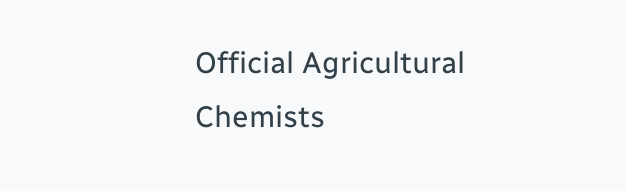Official Agricultural Chemists